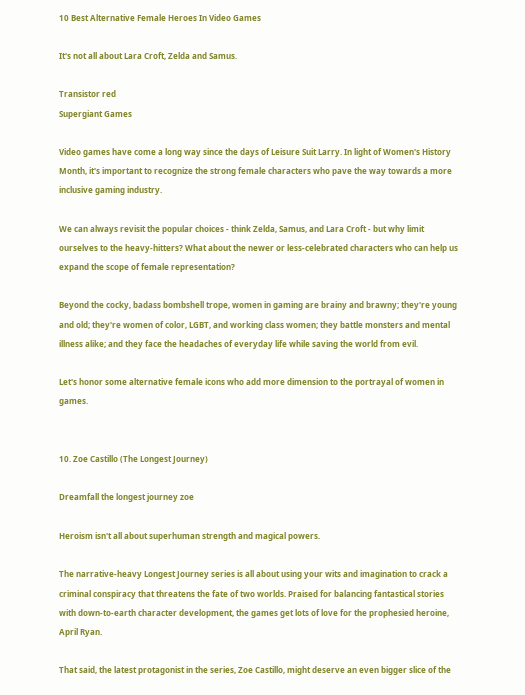10 Best Alternative Female Heroes In Video Games

It's not all about Lara Croft, Zelda and Samus.

Transistor red
Supergiant Games

Video games have come a long way since the days of Leisure Suit Larry. In light of Women's History Month, it's important to recognize the strong female characters who pave the way towards a more inclusive gaming industry.

We can always revisit the popular choices - think Zelda, Samus, and Lara Croft - but why limit ourselves to the heavy-hitters? What about the newer or less-celebrated characters who can help us expand the scope of female representation?

Beyond the cocky, badass bombshell trope, women in gaming are brainy and brawny; they're young and old; they're women of color, LGBT, and working class women; they battle monsters and mental illness alike; and they face the headaches of everyday life while saving the world from evil.

Let's honor some alternative female icons who add more dimension to the portrayal of women in games.


10. Zoe Castillo (The Longest Journey)

Dreamfall the longest journey zoe

Heroism isn't all about superhuman strength and magical powers.

The narrative-heavy Longest Journey series is all about using your wits and imagination to crack a criminal conspiracy that threatens the fate of two worlds. Praised for balancing fantastical stories with down-to-earth character development, the games get lots of love for the prophesied heroine, April Ryan.

That said, the latest protagonist in the series, Zoe Castillo, might deserve an even bigger slice of the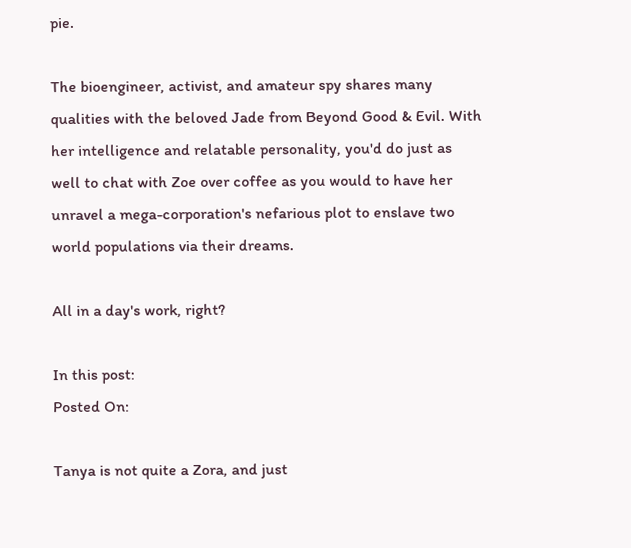pie.

The bioengineer, activist, and amateur spy shares many qualities with the beloved Jade from Beyond Good & Evil. With her intelligence and relatable personality, you'd do just as well to chat with Zoe over coffee as you would to have her unravel a mega-corporation's nefarious plot to enslave two world populations via their dreams.

All in a day's work, right?

In this post:
Posted On:

Tanya is not quite a Zora, and just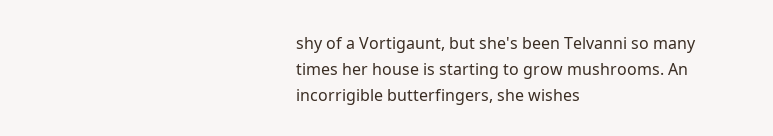shy of a Vortigaunt, but she's been Telvanni so many times her house is starting to grow mushrooms. An incorrigible butterfingers, she wishes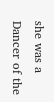she was a Dancer of the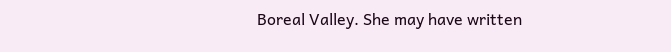Boreal Valley. She may have written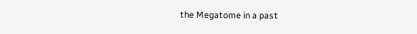the Megatome in a past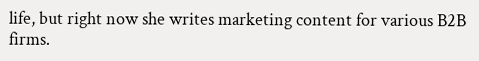life, but right now she writes marketing content for various B2B firms.